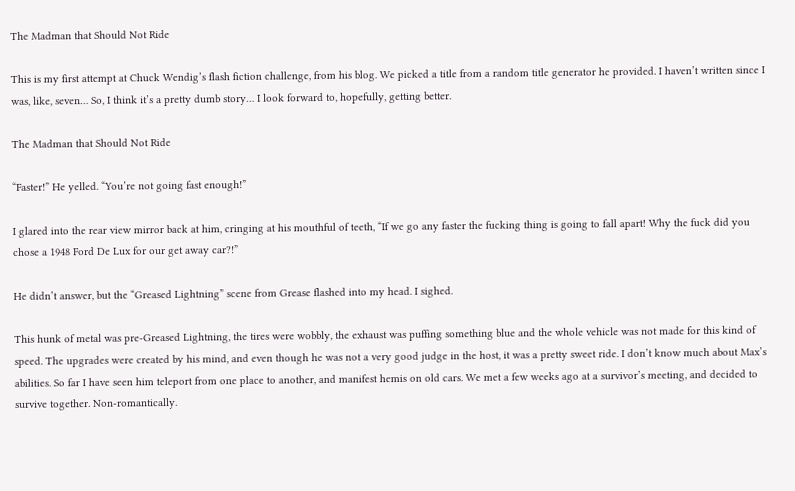The Madman that Should Not Ride

This is my first attempt at Chuck Wendig’s flash fiction challenge, from his blog. We picked a title from a random title generator he provided. I haven’t written since I was, like, seven… So, I think it’s a pretty dumb story… I look forward to, hopefully, getting better.

The Madman that Should Not Ride

“Faster!” He yelled. “You’re not going fast enough!”

I glared into the rear view mirror back at him, cringing at his mouthful of teeth, “If we go any faster the fucking thing is going to fall apart! Why the fuck did you chose a 1948 Ford De Lux for our get away car?!”

He didn’t answer, but the “Greased Lightning” scene from Grease flashed into my head. I sighed.

This hunk of metal was pre-Greased Lightning, the tires were wobbly, the exhaust was puffing something blue and the whole vehicle was not made for this kind of speed. The upgrades were created by his mind, and even though he was not a very good judge in the host, it was a pretty sweet ride. I don’t know much about Max’s abilities. So far I have seen him teleport from one place to another, and manifest hemis on old cars. We met a few weeks ago at a survivor’s meeting, and decided to survive together. Non-romantically.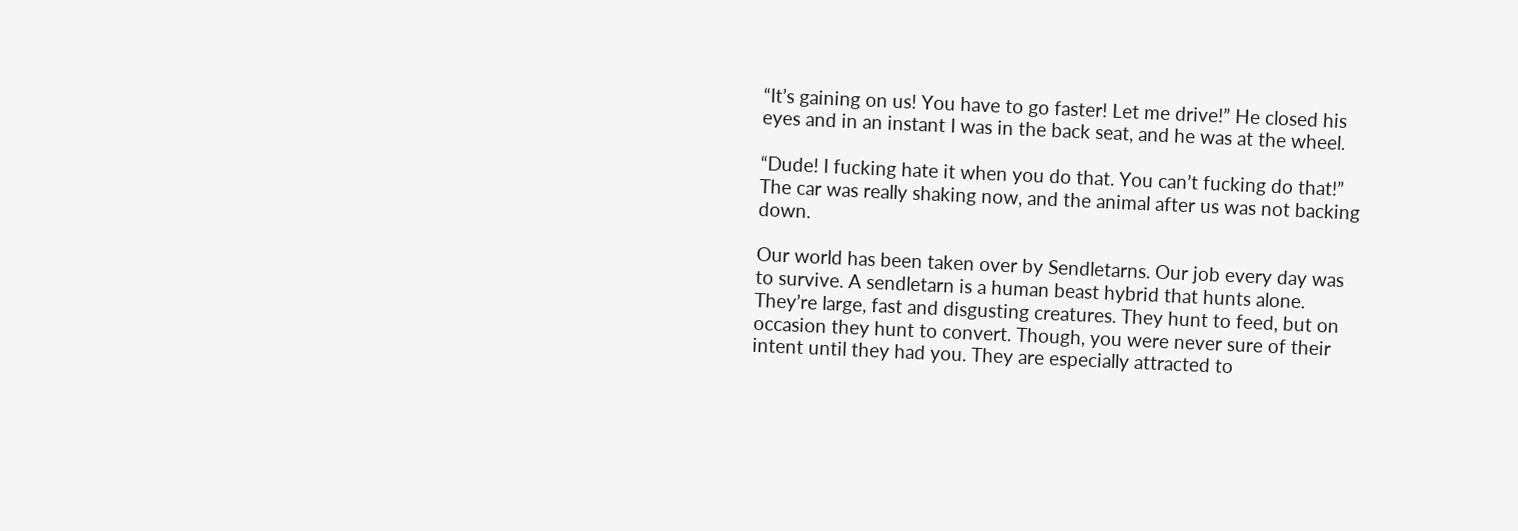“It’s gaining on us! You have to go faster! Let me drive!” He closed his eyes and in an instant I was in the back seat, and he was at the wheel.

“Dude! I fucking hate it when you do that. You can’t fucking do that!” The car was really shaking now, and the animal after us was not backing down.

Our world has been taken over by Sendletarns. Our job every day was to survive. A sendletarn is a human beast hybrid that hunts alone. They’re large, fast and disgusting creatures. They hunt to feed, but on occasion they hunt to convert. Though, you were never sure of their intent until they had you. They are especially attracted to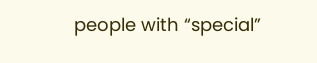people with “special”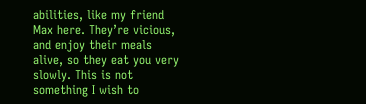abilities, like my friend Max here. They’re vicious, and enjoy their meals alive, so they eat you very slowly. This is not something I wish to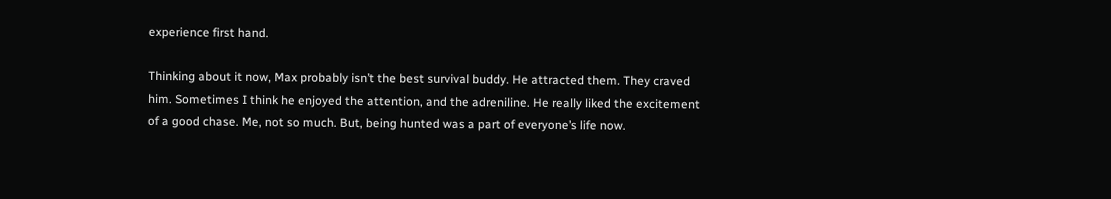experience first hand.

Thinking about it now, Max probably isn’t the best survival buddy. He attracted them. They craved him. Sometimes I think he enjoyed the attention, and the adreniline. He really liked the excitement of a good chase. Me, not so much. But, being hunted was a part of everyone’s life now.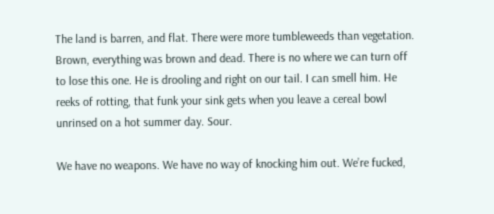The land is barren, and flat. There were more tumbleweeds than vegetation. Brown, everything was brown and dead. There is no where we can turn off to lose this one. He is drooling and right on our tail. I can smell him. He reeks of rotting, that funk your sink gets when you leave a cereal bowl unrinsed on a hot summer day. Sour.

We have no weapons. We have no way of knocking him out. We’re fucked,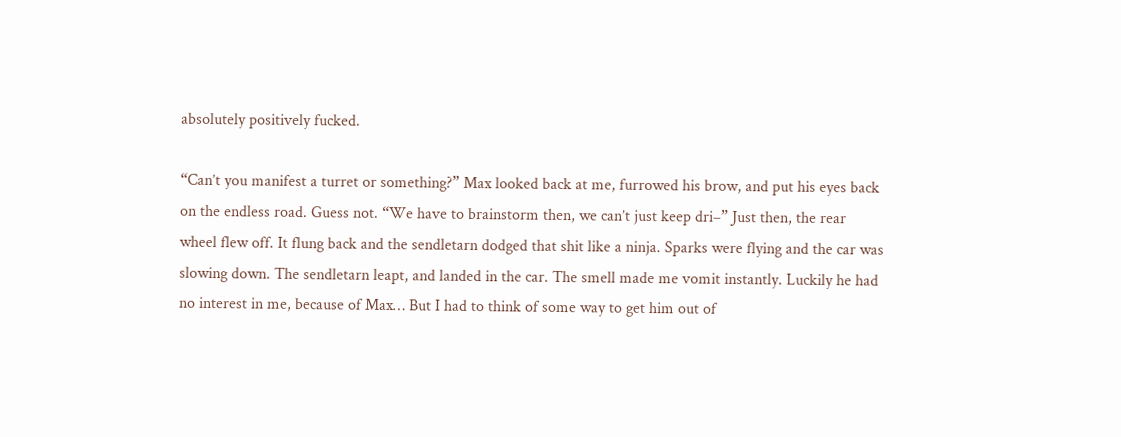absolutely positively fucked.

“Can’t you manifest a turret or something?” Max looked back at me, furrowed his brow, and put his eyes back on the endless road. Guess not. “We have to brainstorm then, we can’t just keep dri–” Just then, the rear wheel flew off. It flung back and the sendletarn dodged that shit like a ninja. Sparks were flying and the car was slowing down. The sendletarn leapt, and landed in the car. The smell made me vomit instantly. Luckily he had no interest in me, because of Max… But I had to think of some way to get him out of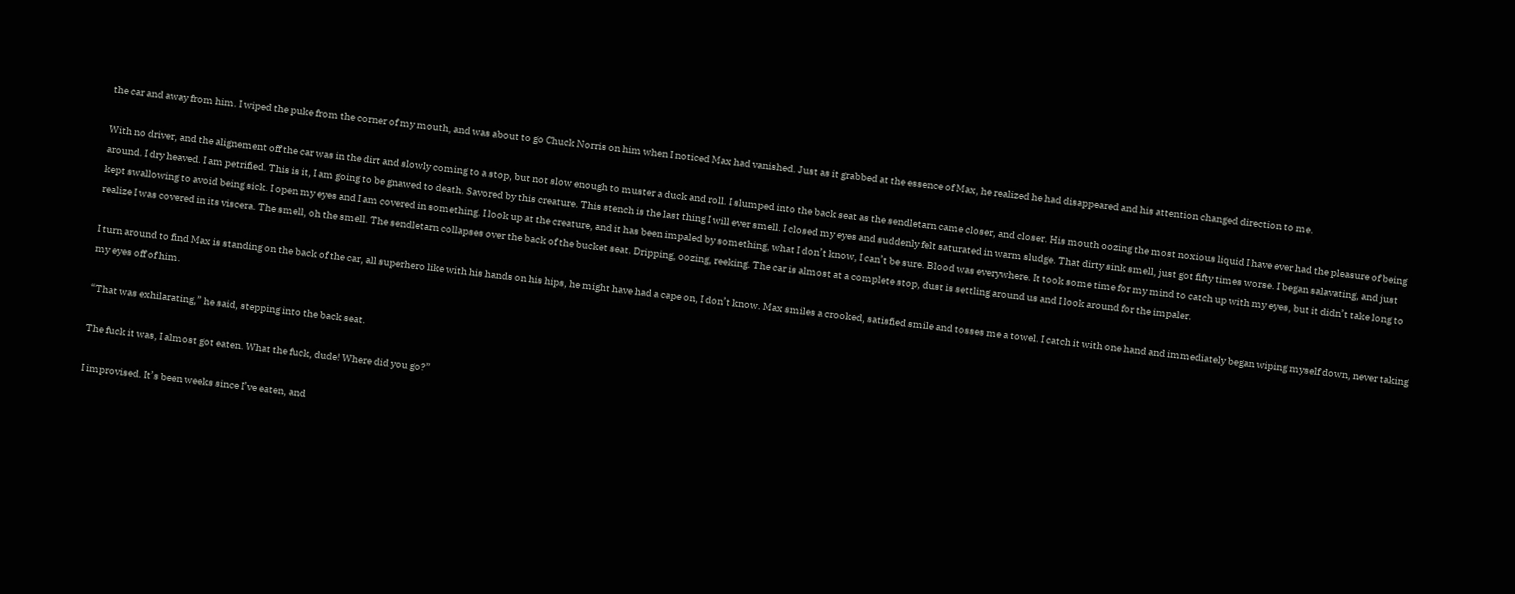the car and away from him. I wiped the puke from the corner of my mouth, and was about to go Chuck Norris on him when I noticed Max had vanished. Just as it grabbed at the essence of Max, he realized he had disappeared and his attention changed direction to me.

With no driver, and the alignement off the car was in the dirt and slowly coming to a stop, but not slow enough to muster a duck and roll. I slumped into the back seat as the sendletarn came closer, and closer. His mouth oozing the most noxious liquid I have ever had the pleasure of being around. I dry heaved. I am petrified. This is it, I am going to be gnawed to death. Savored by this creature. This stench is the last thing I will ever smell. I closed my eyes and suddenly felt saturated in warm sludge. That dirty sink smell, just got fifty times worse. I began salavating, and just kept swallowing to avoid being sick. I open my eyes and I am covered in something. I look up at the creature, and it has been impaled by something, what I don’t know, I can’t be sure. Blood was everywhere. It took some time for my mind to catch up with my eyes, but it didn’t take long to realize I was covered in its viscera. The smell, oh the smell. The sendletarn collapses over the back of the bucket seat. Dripping, oozing, reeking. The car is almost at a complete stop, dust is settling around us and I look around for the impaler.

I turn around to find Max is standing on the back of the car, all superhero like with his hands on his hips, he might have had a cape on, I don’t know. Max smiles a crooked, satisfied smile and tosses me a towel. I catch it with one hand and immediately began wiping myself down, never taking my eyes off of him.

“That was exhilarating,” he said, stepping into the back seat.

The fuck it was, I almost got eaten. What the fuck, dude! Where did you go?”

I improvised. It’s been weeks since I’ve eaten, and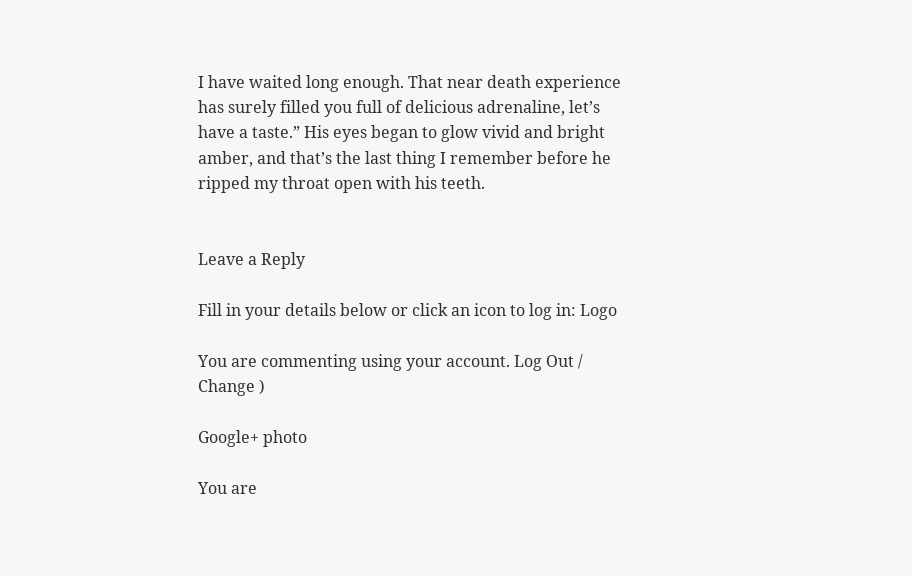I have waited long enough. That near death experience has surely filled you full of delicious adrenaline, let’s have a taste.” His eyes began to glow vivid and bright amber, and that’s the last thing I remember before he ripped my throat open with his teeth.


Leave a Reply

Fill in your details below or click an icon to log in: Logo

You are commenting using your account. Log Out /  Change )

Google+ photo

You are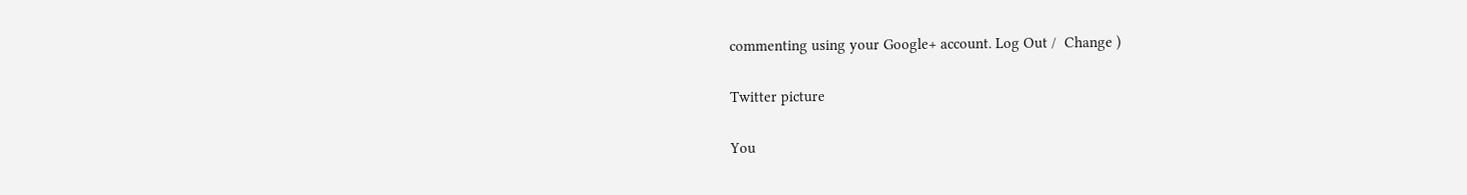commenting using your Google+ account. Log Out /  Change )

Twitter picture

You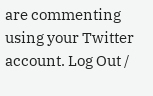are commenting using your Twitter account. Log Out /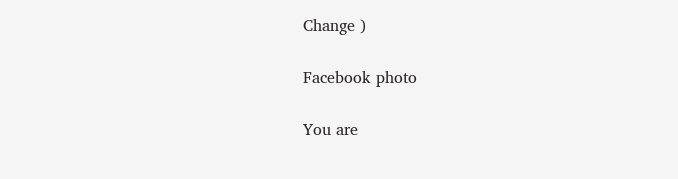Change )

Facebook photo

You are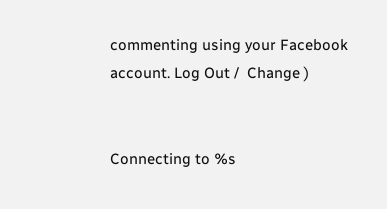commenting using your Facebook account. Log Out /  Change )


Connecting to %s